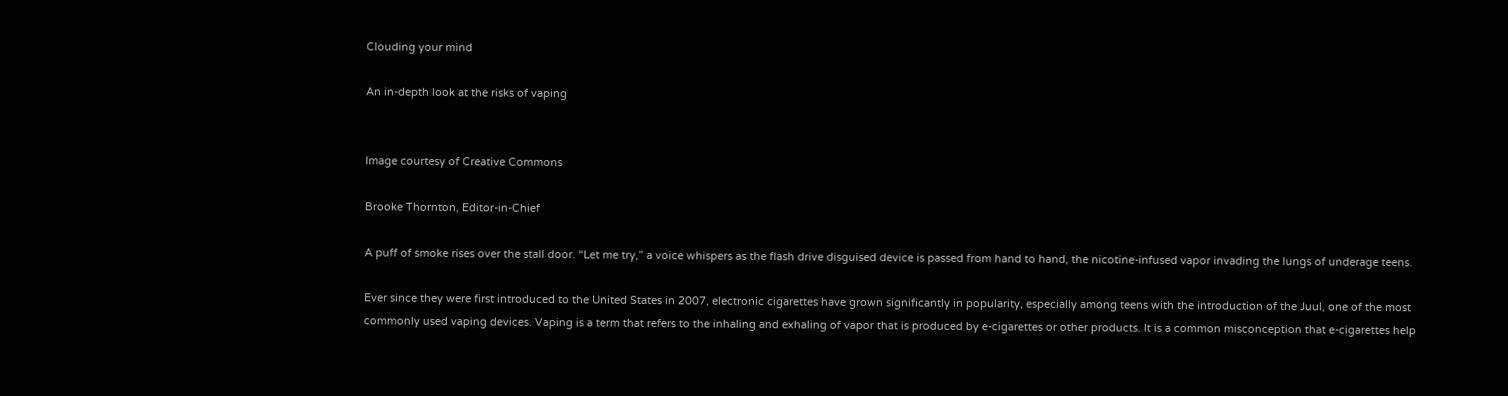Clouding your mind

An in-depth look at the risks of vaping


Image courtesy of Creative Commons

Brooke Thornton, Editor-in-Chief

A puff of smoke rises over the stall door. “Let me try,” a voice whispers as the flash drive disguised device is passed from hand to hand, the nicotine-infused vapor invading the lungs of underage teens.

Ever since they were first introduced to the United States in 2007, electronic cigarettes have grown significantly in popularity, especially among teens with the introduction of the Juul, one of the most commonly used vaping devices. Vaping is a term that refers to the inhaling and exhaling of vapor that is produced by e-cigarettes or other products. It is a common misconception that e-cigarettes help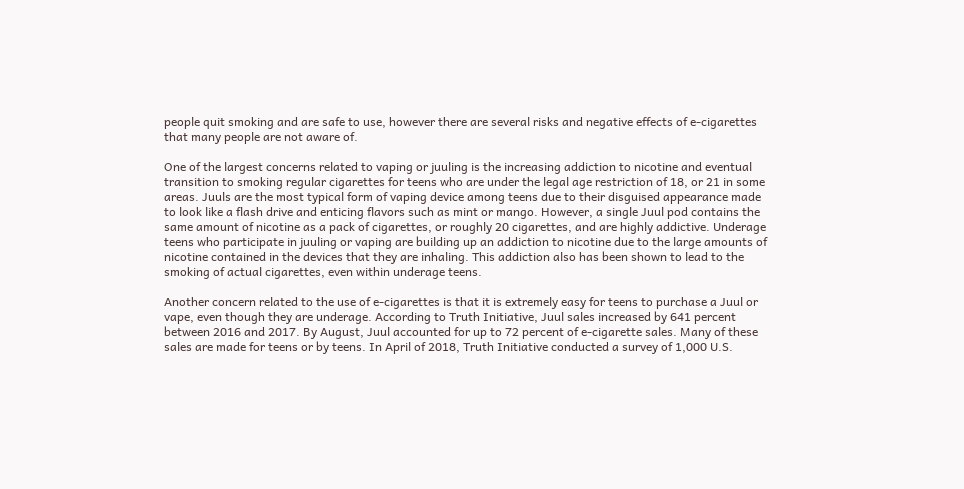people quit smoking and are safe to use, however there are several risks and negative effects of e-cigarettes that many people are not aware of.

One of the largest concerns related to vaping or juuling is the increasing addiction to nicotine and eventual transition to smoking regular cigarettes for teens who are under the legal age restriction of 18, or 21 in some areas. Juuls are the most typical form of vaping device among teens due to their disguised appearance made to look like a flash drive and enticing flavors such as mint or mango. However, a single Juul pod contains the same amount of nicotine as a pack of cigarettes, or roughly 20 cigarettes, and are highly addictive. Underage teens who participate in juuling or vaping are building up an addiction to nicotine due to the large amounts of nicotine contained in the devices that they are inhaling. This addiction also has been shown to lead to the smoking of actual cigarettes, even within underage teens.

Another concern related to the use of e-cigarettes is that it is extremely easy for teens to purchase a Juul or vape, even though they are underage. According to Truth Initiative, Juul sales increased by 641 percent between 2016 and 2017. By August, Juul accounted for up to 72 percent of e-cigarette sales. Many of these sales are made for teens or by teens. In April of 2018, Truth Initiative conducted a survey of 1,000 U.S.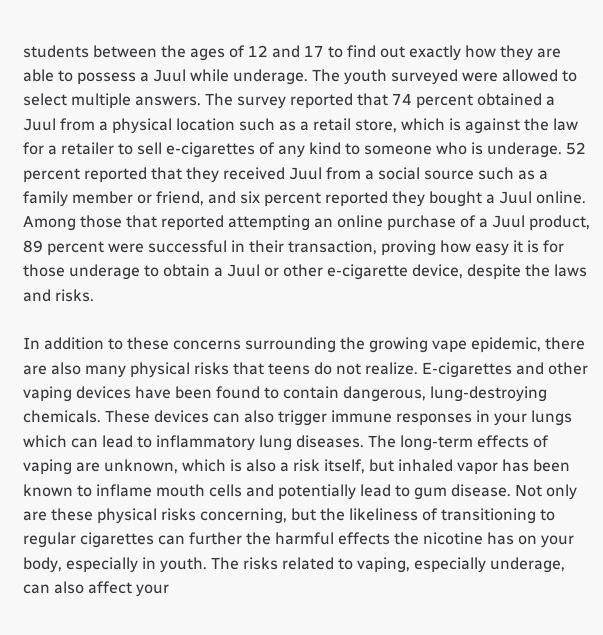students between the ages of 12 and 17 to find out exactly how they are able to possess a Juul while underage. The youth surveyed were allowed to select multiple answers. The survey reported that 74 percent obtained a Juul from a physical location such as a retail store, which is against the law for a retailer to sell e-cigarettes of any kind to someone who is underage. 52 percent reported that they received Juul from a social source such as a family member or friend, and six percent reported they bought a Juul online. Among those that reported attempting an online purchase of a Juul product, 89 percent were successful in their transaction, proving how easy it is for those underage to obtain a Juul or other e-cigarette device, despite the laws and risks.

In addition to these concerns surrounding the growing vape epidemic, there are also many physical risks that teens do not realize. E-cigarettes and other vaping devices have been found to contain dangerous, lung-destroying chemicals. These devices can also trigger immune responses in your lungs which can lead to inflammatory lung diseases. The long-term effects of vaping are unknown, which is also a risk itself, but inhaled vapor has been known to inflame mouth cells and potentially lead to gum disease. Not only are these physical risks concerning, but the likeliness of transitioning to regular cigarettes can further the harmful effects the nicotine has on your body, especially in youth. The risks related to vaping, especially underage, can also affect your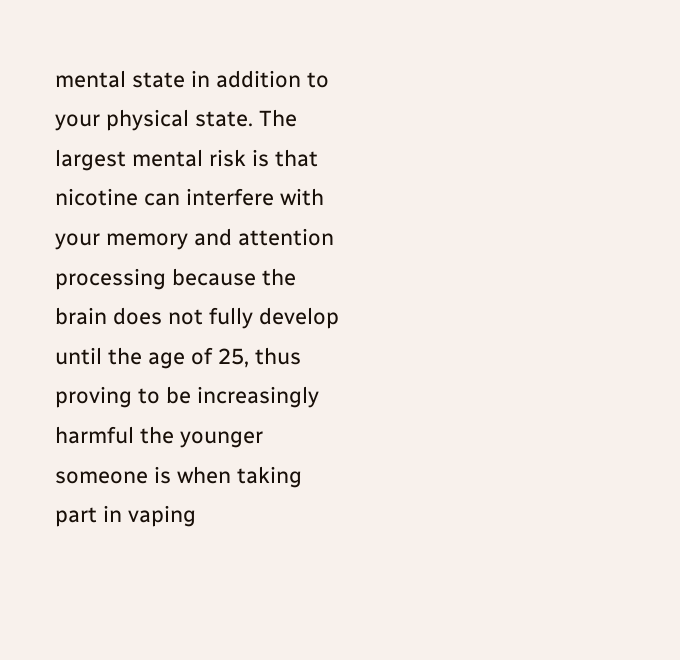mental state in addition to your physical state. The largest mental risk is that nicotine can interfere with your memory and attention processing because the brain does not fully develop until the age of 25, thus proving to be increasingly harmful the younger someone is when taking part in vaping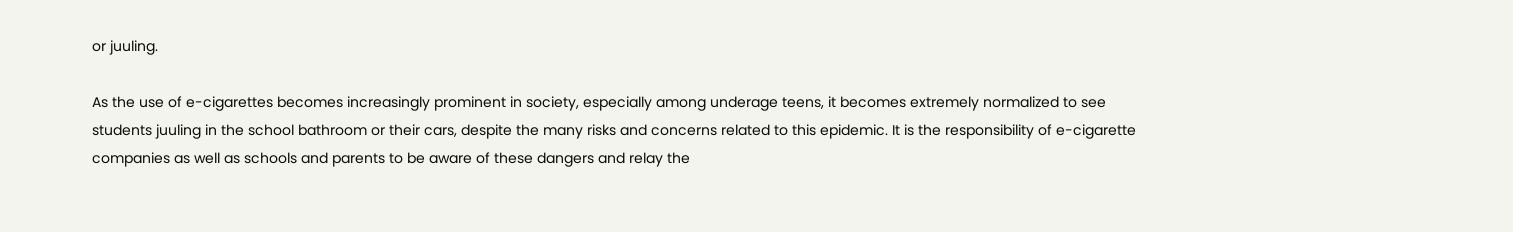or juuling.

As the use of e-cigarettes becomes increasingly prominent in society, especially among underage teens, it becomes extremely normalized to see students juuling in the school bathroom or their cars, despite the many risks and concerns related to this epidemic. It is the responsibility of e-cigarette companies as well as schools and parents to be aware of these dangers and relay the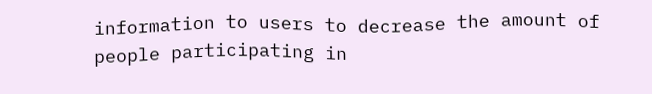information to users to decrease the amount of people participating in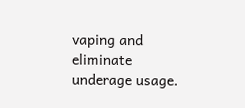vaping and eliminate underage usage.